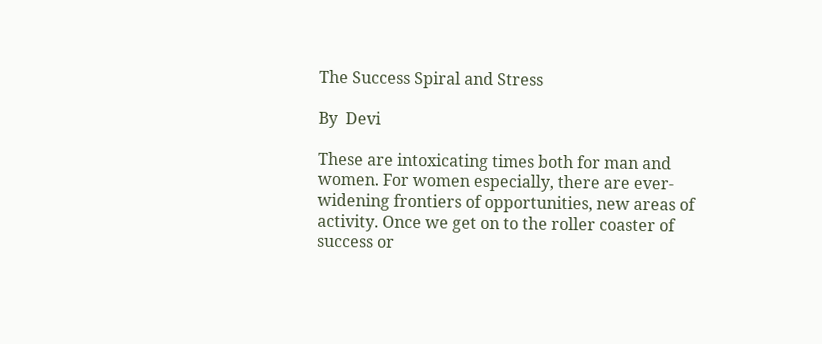The Success Spiral and Stress

By  Devi

These are intoxicating times both for man and women. For women especially, there are ever-widening frontiers of opportunities, new areas of activity. Once we get on to the roller coaster of success or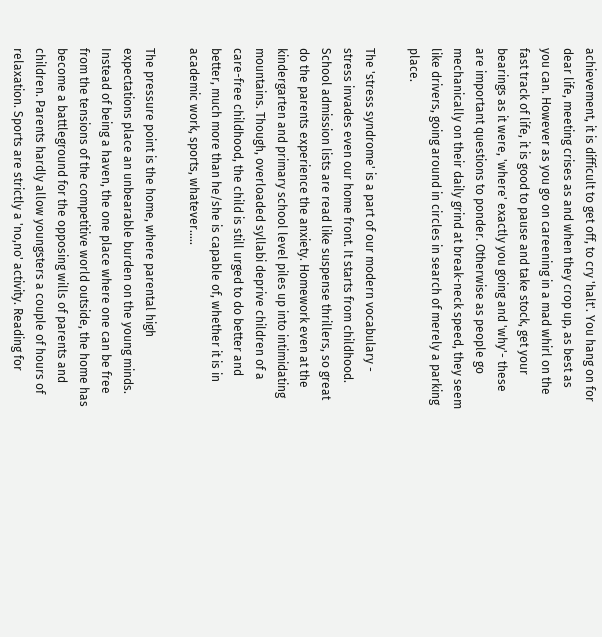achievement, it is difficult to get off, to cry 'halt'. You hang on for dear life, meeting crises as and when they crop up, as best as you can. However as you go on careening in a mad whirl on the fast track of life, it is good to pause and take stock, get your bearings as it were, 'where' exactly you going and 'why'- these are important questions to ponder. Otherwise as people go mechanically on their daily grind at break-neck speed, they seem like drivers, going around in circles in search of merely a parking place.

The 'stress syndrome' is a part of our modern vocabulary -  stress invades even our home front. It starts from childhood. School admission lists are read like suspense thrillers, so great do the parents experience the anxiety. Homework even at the kindergarten and primary school level piles up into intimidating mountains. Though, overloaded syllabi deprive children of a care-free childhood, the child is still urged to do better and better, much more than he/she is capable of, whether it is in academic work, sports, whatever.....

The pressure point is the home, where parental high expectations place an unbearable burden on the young minds. Instead of being a haven, the one place where one can be free from the tensions of the competitive world outside, the home has become a battleground for the opposing wills of parents and children. Parents hardly allow youngsters a couple of hours of relaxation. Sports are strictly a 'no,no' activity. Reading for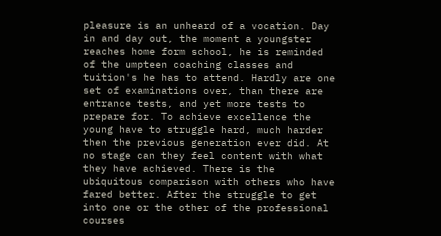pleasure is an unheard of a vocation. Day in and day out, the moment a youngster reaches home form school, he is reminded of the umpteen coaching classes and tuition's he has to attend. Hardly are one set of examinations over, than there are entrance tests, and yet more tests to prepare for. To achieve excellence the young have to struggle hard, much harder then the previous generation ever did. At no stage can they feel content with what they have achieved. There is the ubiquitous comparison with others who have fared better. After the struggle to get into one or the other of the professional courses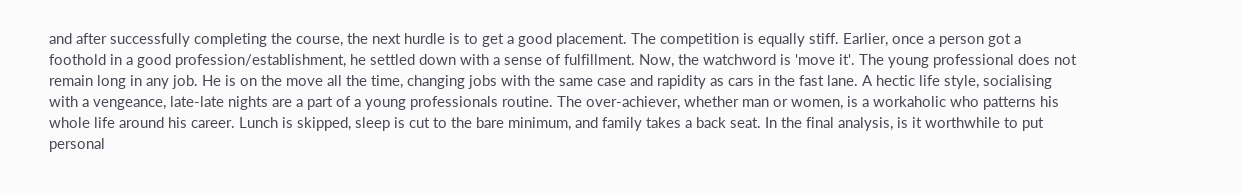and after successfully completing the course, the next hurdle is to get a good placement. The competition is equally stiff. Earlier, once a person got a foothold in a good profession/establishment, he settled down with a sense of fulfillment. Now, the watchword is 'move it'. The young professional does not remain long in any job. He is on the move all the time, changing jobs with the same case and rapidity as cars in the fast lane. A hectic life style, socialising with a vengeance, late-late nights are a part of a young professionals routine. The over-achiever, whether man or women, is a workaholic who patterns his whole life around his career. Lunch is skipped, sleep is cut to the bare minimum, and family takes a back seat. In the final analysis, is it worthwhile to put personal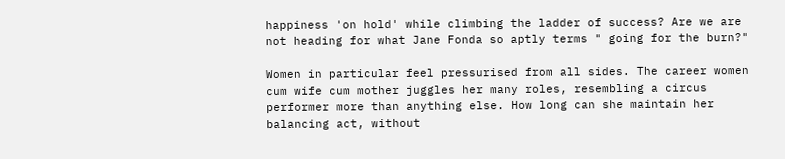happiness 'on hold' while climbing the ladder of success? Are we are not heading for what Jane Fonda so aptly terms " going for the burn?"

Women in particular feel pressurised from all sides. The career women cum wife cum mother juggles her many roles, resembling a circus performer more than anything else. How long can she maintain her balancing act, without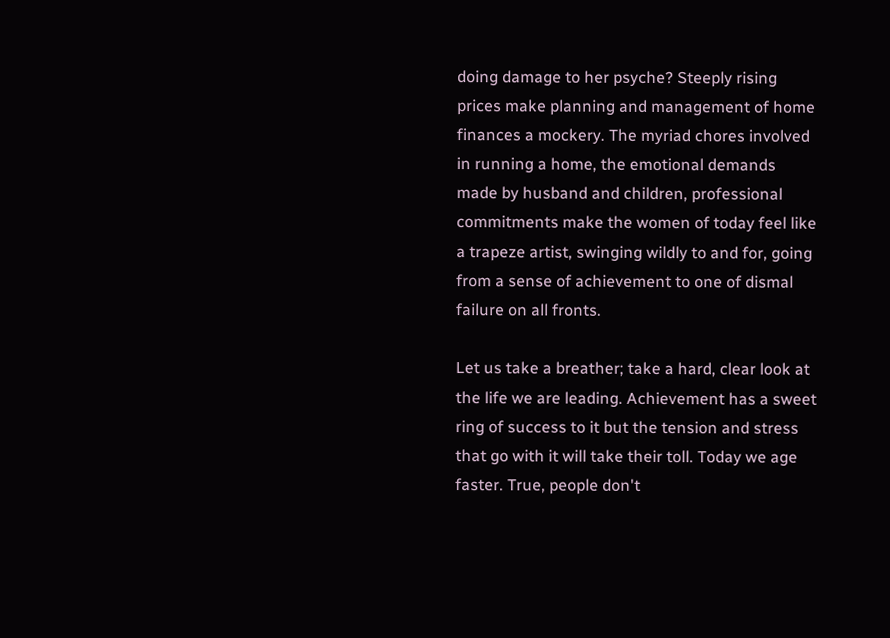doing damage to her psyche? Steeply rising prices make planning and management of home finances a mockery. The myriad chores involved in running a home, the emotional demands made by husband and children, professional commitments make the women of today feel like a trapeze artist, swinging wildly to and for, going from a sense of achievement to one of dismal failure on all fronts.

Let us take a breather; take a hard, clear look at the life we are leading. Achievement has a sweet ring of success to it but the tension and stress that go with it will take their toll. Today we age faster. True, people don't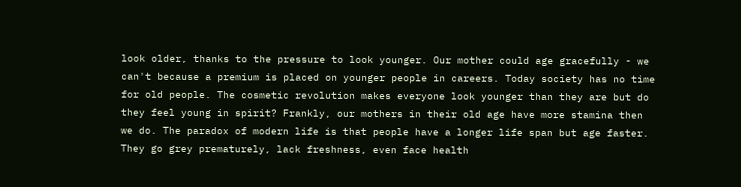look older, thanks to the pressure to look younger. Our mother could age gracefully - we can't because a premium is placed on younger people in careers. Today society has no time for old people. The cosmetic revolution makes everyone look younger than they are but do they feel young in spirit? Frankly, our mothers in their old age have more stamina then we do. The paradox of modern life is that people have a longer life span but age faster. They go grey prematurely, lack freshness, even face health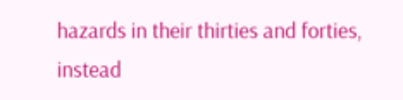hazards in their thirties and forties, instead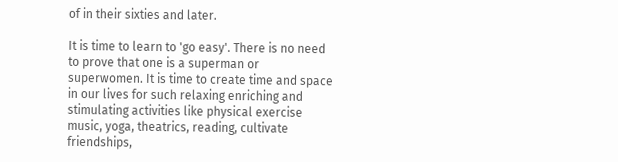of in their sixties and later.

It is time to learn to 'go easy'. There is no need to prove that one is a superman or superwomen. It is time to create time and space in our lives for such relaxing enriching and stimulating activities like physical exercise music, yoga, theatrics, reading, cultivate friendships,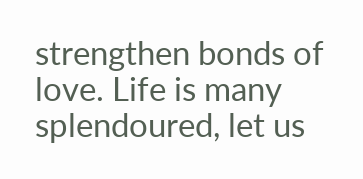strengthen bonds of love. Life is many splendoured, let us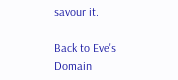savour it.

Back to Eve's Domain